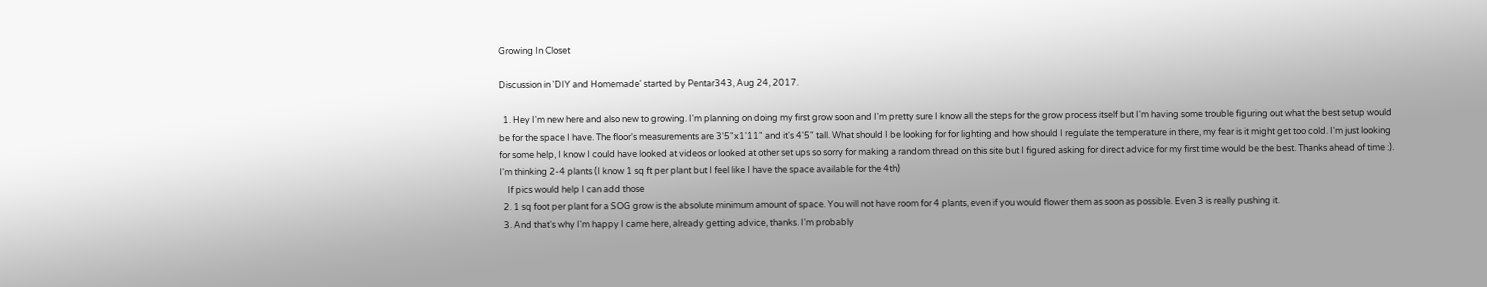Growing In Closet

Discussion in 'DIY and Homemade' started by Pentar343, Aug 24, 2017.

  1. Hey I'm new here and also new to growing. I'm planning on doing my first grow soon and I'm pretty sure I know all the steps for the grow process itself but I'm having some trouble figuring out what the best setup would be for the space I have. The floor's measurements are 3'5"x1'11" and it's 4'5" tall. What should I be looking for for lighting and how should I regulate the temperature in there, my fear is it might get too cold. I'm just looking for some help, I know I could have looked at videos or looked at other set ups so sorry for making a random thread on this site but I figured asking for direct advice for my first time would be the best. Thanks ahead of time :). I'm thinking 2-4 plants (I know 1 sq ft per plant but I feel like I have the space available for the 4th)
    If pics would help I can add those
  2. 1 sq foot per plant for a SOG grow is the absolute minimum amount of space. You will not have room for 4 plants, even if you would flower them as soon as possible. Even 3 is really pushing it.
  3. And that's why I'm happy I came here, already getting advice, thanks. I'm probably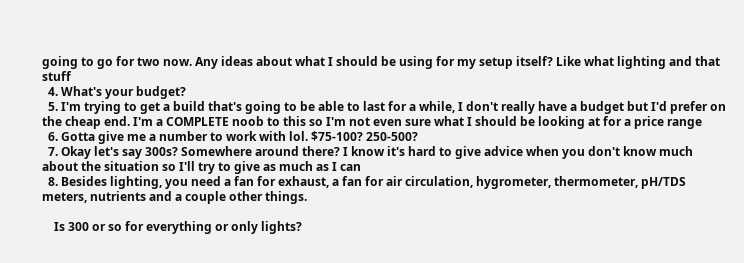going to go for two now. Any ideas about what I should be using for my setup itself? Like what lighting and that stuff
  4. What's your budget?
  5. I'm trying to get a build that's going to be able to last for a while, I don't really have a budget but I'd prefer on the cheap end. I'm a COMPLETE noob to this so I'm not even sure what I should be looking at for a price range
  6. Gotta give me a number to work with lol. $75-100? 250-500?
  7. Okay let's say 300s? Somewhere around there? I know it's hard to give advice when you don't know much about the situation so I'll try to give as much as I can
  8. Besides lighting, you need a fan for exhaust, a fan for air circulation, hygrometer, thermometer, pH/TDS meters, nutrients and a couple other things.

    Is 300 or so for everything or only lights?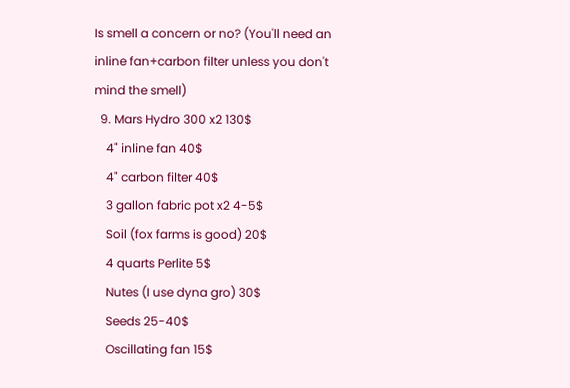Is smell a concern or no? (You'll need an inline fan+carbon filter unless you don't mind the smell)
  9. Mars Hydro 300 x2 130$
    4" inline fan 40$
    4" carbon filter 40$
    3 gallon fabric pot x2 4-5$
    Soil (fox farms is good) 20$
    4 quarts Perlite 5$
    Nutes (I use dyna gro) 30$
    Seeds 25-40$
    Oscillating fan 15$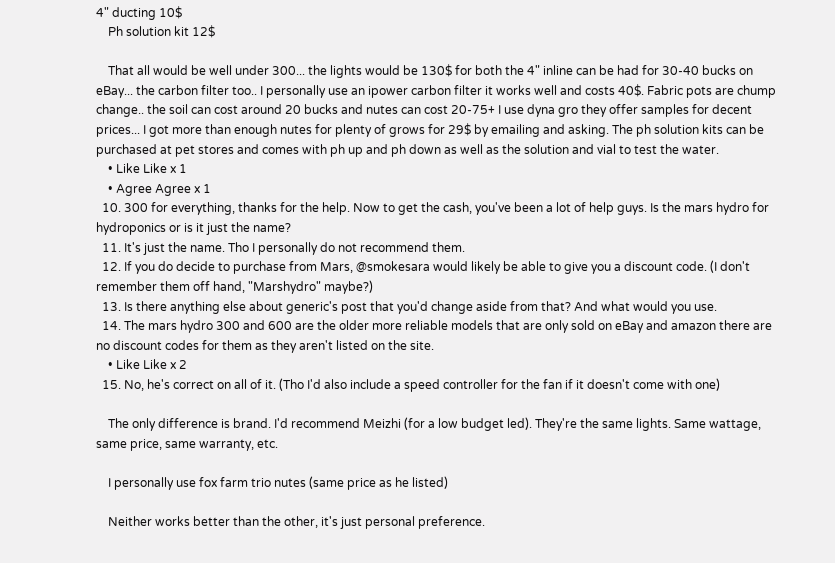4" ducting 10$
    Ph solution kit 12$

    That all would be well under 300... the lights would be 130$ for both the 4" inline can be had for 30-40 bucks on eBay... the carbon filter too.. I personally use an ipower carbon filter it works well and costs 40$. Fabric pots are chump change.. the soil can cost around 20 bucks and nutes can cost 20-75+ I use dyna gro they offer samples for decent prices... I got more than enough nutes for plenty of grows for 29$ by emailing and asking. The ph solution kits can be purchased at pet stores and comes with ph up and ph down as well as the solution and vial to test the water.
    • Like Like x 1
    • Agree Agree x 1
  10. 300 for everything, thanks for the help. Now to get the cash, you've been a lot of help guys. Is the mars hydro for hydroponics or is it just the name?
  11. It's just the name. Tho I personally do not recommend them.
  12. If you do decide to purchase from Mars, @smokesara would likely be able to give you a discount code. (I don't remember them off hand, "Marshydro" maybe?)
  13. Is there anything else about generic's post that you'd change aside from that? And what would you use.
  14. The mars hydro 300 and 600 are the older more reliable models that are only sold on eBay and amazon there are no discount codes for them as they aren't listed on the site.
    • Like Like x 2
  15. No, he's correct on all of it. (Tho I'd also include a speed controller for the fan if it doesn't come with one)

    The only difference is brand. I'd recommend Meizhi (for a low budget led). They're the same lights. Same wattage, same price, same warranty, etc.

    I personally use fox farm trio nutes (same price as he listed)

    Neither works better than the other, it's just personal preference.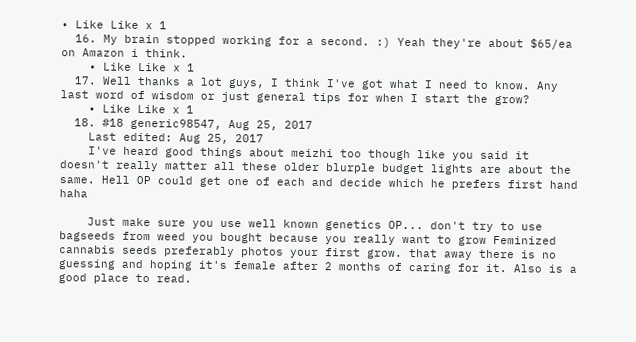• Like Like x 1
  16. My brain stopped working for a second. :) Yeah they're about $65/ea on Amazon i think.
    • Like Like x 1
  17. Well thanks a lot guys, I think I've got what I need to know. Any last word of wisdom or just general tips for when I start the grow?
    • Like Like x 1
  18. #18 generic98547, Aug 25, 2017
    Last edited: Aug 25, 2017
    I've heard good things about meizhi too though like you said it doesn't really matter all these older blurple budget lights are about the same. Hell OP could get one of each and decide which he prefers first hand haha

    Just make sure you use well known genetics OP... don't try to use bagseeds from weed you bought because you really want to grow Feminized cannabis seeds preferably photos your first grow. that away there is no guessing and hoping it's female after 2 months of caring for it. Also is a good place to read.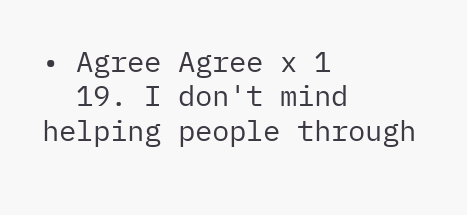• Agree Agree x 1
  19. I don't mind helping people through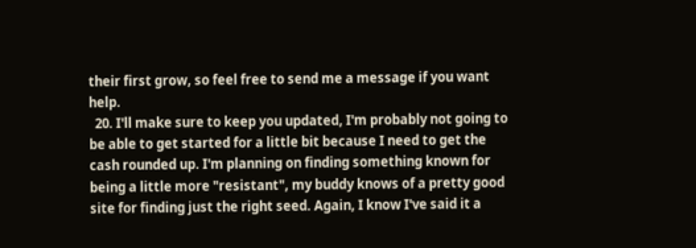their first grow, so feel free to send me a message if you want help.
  20. I'll make sure to keep you updated, I'm probably not going to be able to get started for a little bit because I need to get the cash rounded up. I'm planning on finding something known for being a little more "resistant", my buddy knows of a pretty good site for finding just the right seed. Again, I know I've said it a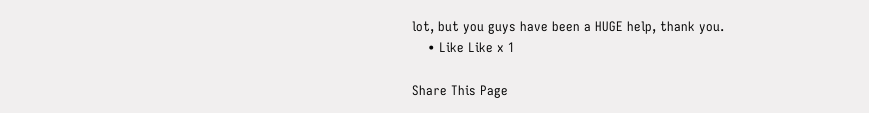lot, but you guys have been a HUGE help, thank you.
    • Like Like x 1

Share This Page